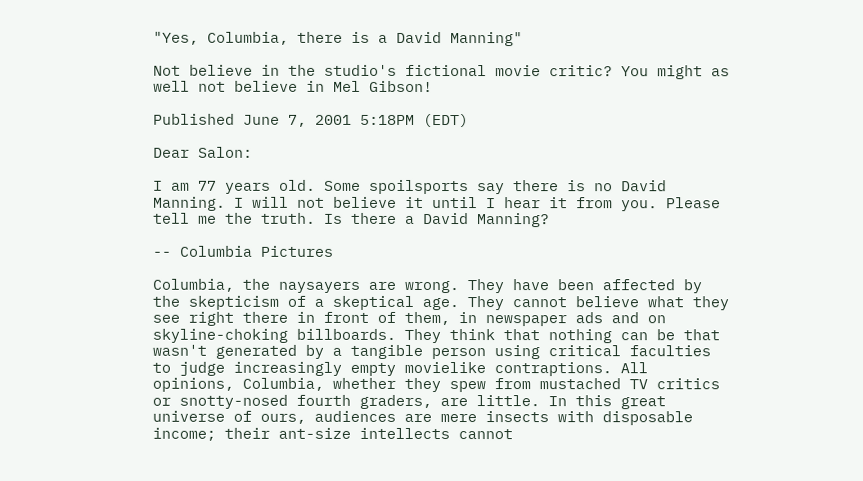"Yes, Columbia, there is a David Manning"

Not believe in the studio's fictional movie critic? You might as well not believe in Mel Gibson!

Published June 7, 2001 5:18PM (EDT)

Dear Salon:

I am 77 years old. Some spoilsports say there is no David Manning. I will not believe it until I hear it from you. Please tell me the truth. Is there a David Manning?

-- Columbia Pictures

Columbia, the naysayers are wrong. They have been affected by the skepticism of a skeptical age. They cannot believe what they see right there in front of them, in newspaper ads and on skyline-choking billboards. They think that nothing can be that wasn't generated by a tangible person using critical faculties to judge increasingly empty movielike contraptions. All opinions, Columbia, whether they spew from mustached TV critics or snotty-nosed fourth graders, are little. In this great universe of ours, audiences are mere insects with disposable income; their ant-size intellects cannot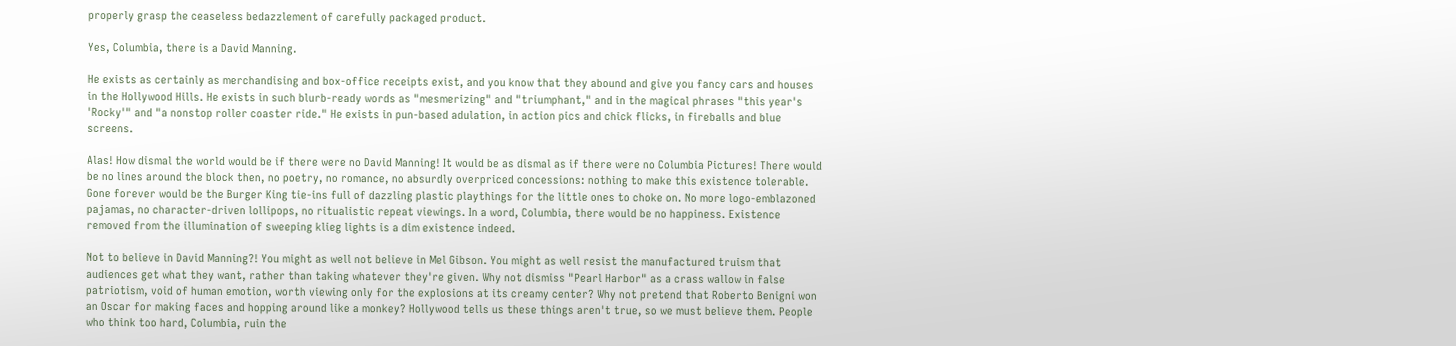properly grasp the ceaseless bedazzlement of carefully packaged product.

Yes, Columbia, there is a David Manning.

He exists as certainly as merchandising and box-office receipts exist, and you know that they abound and give you fancy cars and houses in the Hollywood Hills. He exists in such blurb-ready words as "mesmerizing" and "triumphant," and in the magical phrases "this year's 'Rocky'" and "a nonstop roller coaster ride." He exists in pun-based adulation, in action pics and chick flicks, in fireballs and blue screens.

Alas! How dismal the world would be if there were no David Manning! It would be as dismal as if there were no Columbia Pictures! There would be no lines around the block then, no poetry, no romance, no absurdly overpriced concessions: nothing to make this existence tolerable. Gone forever would be the Burger King tie-ins full of dazzling plastic playthings for the little ones to choke on. No more logo-emblazoned pajamas, no character-driven lollipops, no ritualistic repeat viewings. In a word, Columbia, there would be no happiness. Existence removed from the illumination of sweeping klieg lights is a dim existence indeed.

Not to believe in David Manning?! You might as well not believe in Mel Gibson. You might as well resist the manufactured truism that audiences get what they want, rather than taking whatever they're given. Why not dismiss "Pearl Harbor" as a crass wallow in false patriotism, void of human emotion, worth viewing only for the explosions at its creamy center? Why not pretend that Roberto Benigni won an Oscar for making faces and hopping around like a monkey? Hollywood tells us these things aren't true, so we must believe them. People who think too hard, Columbia, ruin the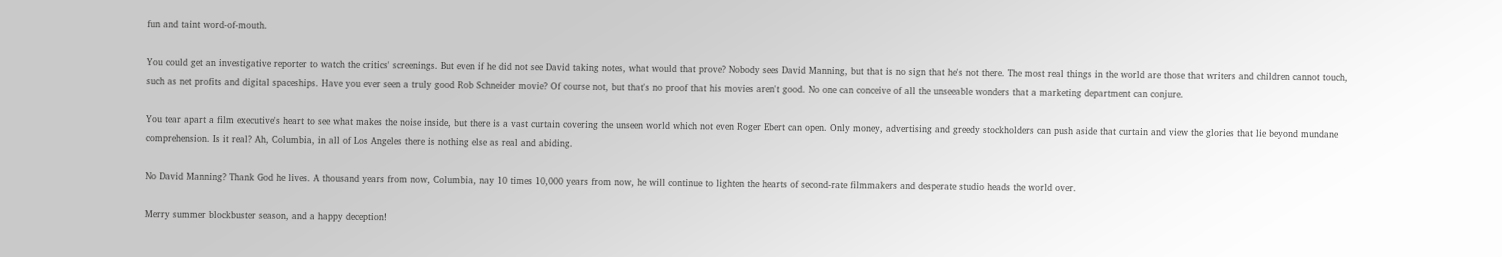fun and taint word-of-mouth.

You could get an investigative reporter to watch the critics' screenings. But even if he did not see David taking notes, what would that prove? Nobody sees David Manning, but that is no sign that he's not there. The most real things in the world are those that writers and children cannot touch, such as net profits and digital spaceships. Have you ever seen a truly good Rob Schneider movie? Of course not, but that's no proof that his movies aren't good. No one can conceive of all the unseeable wonders that a marketing department can conjure.

You tear apart a film executive's heart to see what makes the noise inside, but there is a vast curtain covering the unseen world which not even Roger Ebert can open. Only money, advertising and greedy stockholders can push aside that curtain and view the glories that lie beyond mundane comprehension. Is it real? Ah, Columbia, in all of Los Angeles there is nothing else as real and abiding.

No David Manning? Thank God he lives. A thousand years from now, Columbia, nay 10 times 10,000 years from now, he will continue to lighten the hearts of second-rate filmmakers and desperate studio heads the world over.

Merry summer blockbuster season, and a happy deception!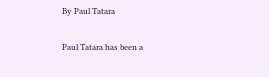By Paul Tatara

Paul Tatara has been a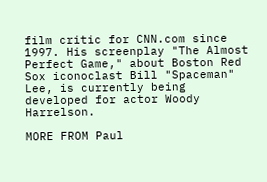film critic for CNN.com since 1997. His screenplay "The Almost Perfect Game," about Boston Red Sox iconoclast Bill "Spaceman" Lee, is currently being developed for actor Woody Harrelson.

MORE FROM Paul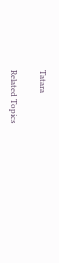Tatara

Related Topics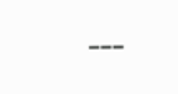---